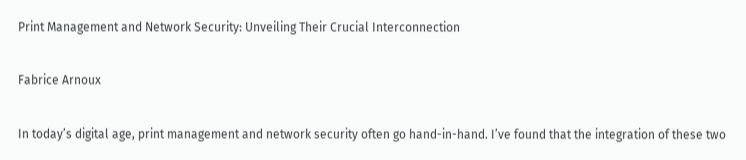Print Management and Network Security: Unveiling Their Crucial Interconnection

Fabrice Arnoux

In today’s digital age, print management and network security often go hand-in-hand. I’ve found that the integration of these two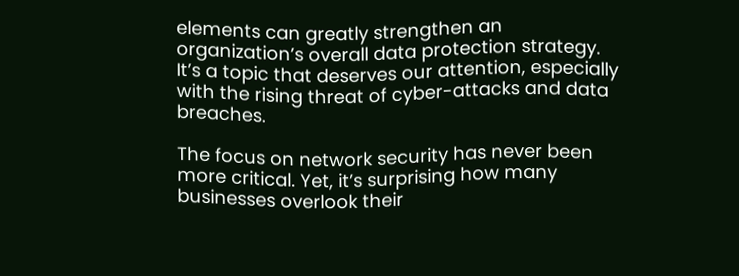elements can greatly strengthen an organization’s overall data protection strategy. It’s a topic that deserves our attention, especially with the rising threat of cyber-attacks and data breaches.

The focus on network security has never been more critical. Yet, it’s surprising how many businesses overlook their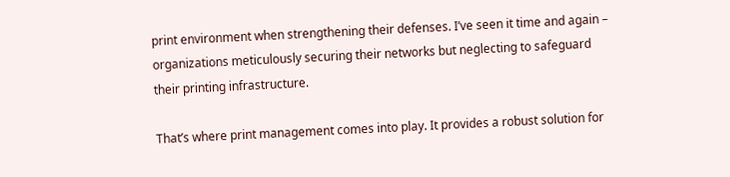print environment when strengthening their defenses. I’ve seen it time and again – organizations meticulously securing their networks but neglecting to safeguard their printing infrastructure.

That’s where print management comes into play. It provides a robust solution for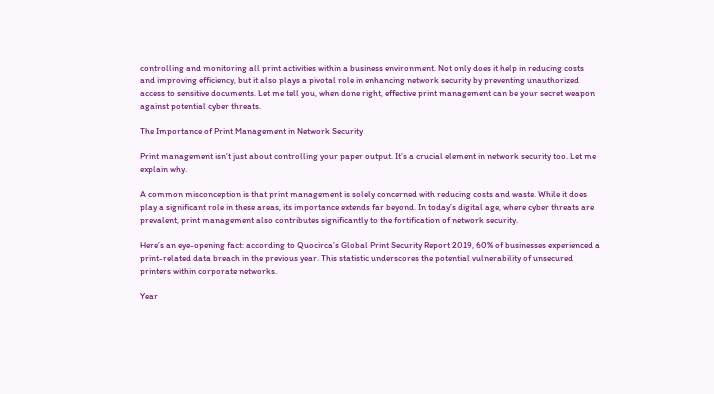controlling and monitoring all print activities within a business environment. Not only does it help in reducing costs and improving efficiency, but it also plays a pivotal role in enhancing network security by preventing unauthorized access to sensitive documents. Let me tell you, when done right, effective print management can be your secret weapon against potential cyber threats.

The Importance of Print Management in Network Security

Print management isn’t just about controlling your paper output. It’s a crucial element in network security too. Let me explain why.

A common misconception is that print management is solely concerned with reducing costs and waste. While it does play a significant role in these areas, its importance extends far beyond. In today’s digital age, where cyber threats are prevalent, print management also contributes significantly to the fortification of network security.

Here’s an eye-opening fact: according to Quocirca’s Global Print Security Report 2019, 60% of businesses experienced a print-related data breach in the previous year. This statistic underscores the potential vulnerability of unsecured printers within corporate networks.

Year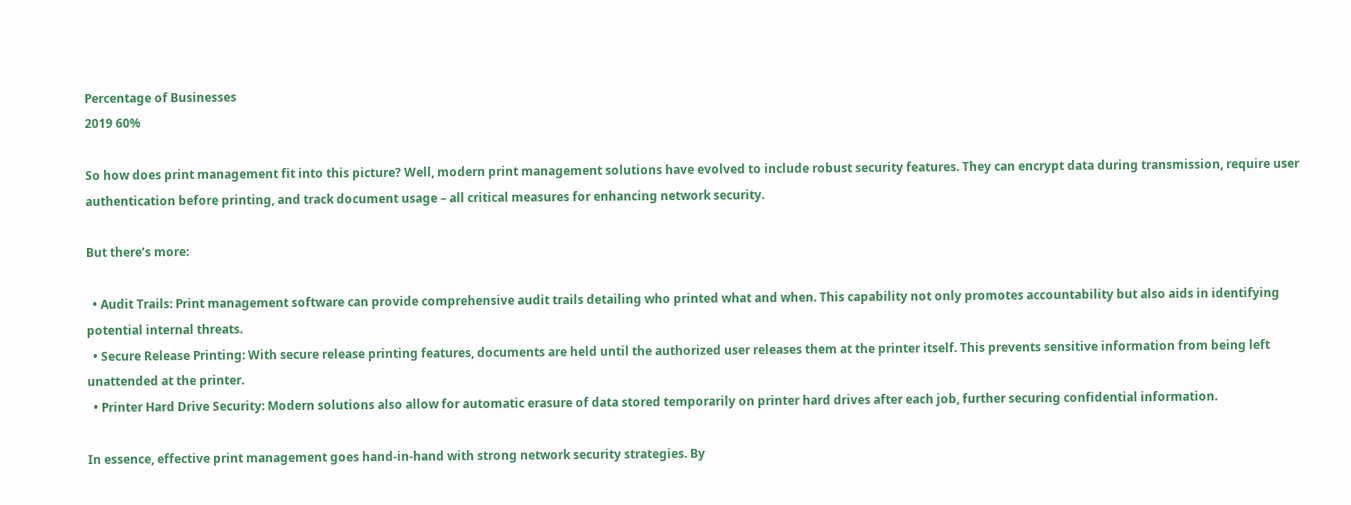Percentage of Businesses
2019 60%

So how does print management fit into this picture? Well, modern print management solutions have evolved to include robust security features. They can encrypt data during transmission, require user authentication before printing, and track document usage – all critical measures for enhancing network security.

But there’s more:

  • Audit Trails: Print management software can provide comprehensive audit trails detailing who printed what and when. This capability not only promotes accountability but also aids in identifying potential internal threats.
  • Secure Release Printing: With secure release printing features, documents are held until the authorized user releases them at the printer itself. This prevents sensitive information from being left unattended at the printer.
  • Printer Hard Drive Security: Modern solutions also allow for automatic erasure of data stored temporarily on printer hard drives after each job, further securing confidential information.

In essence, effective print management goes hand-in-hand with strong network security strategies. By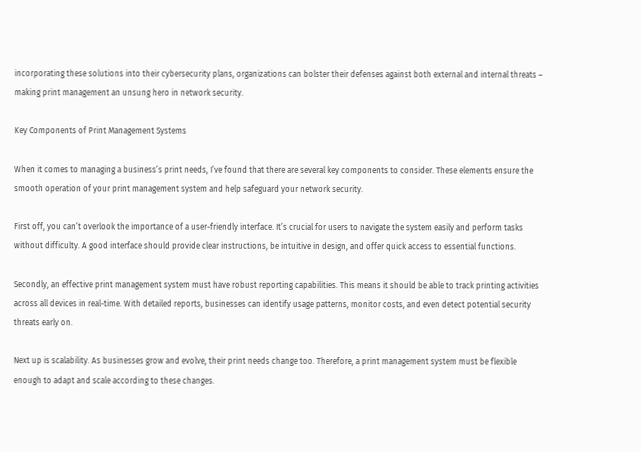incorporating these solutions into their cybersecurity plans, organizations can bolster their defenses against both external and internal threats – making print management an unsung hero in network security.

Key Components of Print Management Systems

When it comes to managing a business’s print needs, I’ve found that there are several key components to consider. These elements ensure the smooth operation of your print management system and help safeguard your network security.

First off, you can’t overlook the importance of a user-friendly interface. It’s crucial for users to navigate the system easily and perform tasks without difficulty. A good interface should provide clear instructions, be intuitive in design, and offer quick access to essential functions.

Secondly, an effective print management system must have robust reporting capabilities. This means it should be able to track printing activities across all devices in real-time. With detailed reports, businesses can identify usage patterns, monitor costs, and even detect potential security threats early on.

Next up is scalability. As businesses grow and evolve, their print needs change too. Therefore, a print management system must be flexible enough to adapt and scale according to these changes.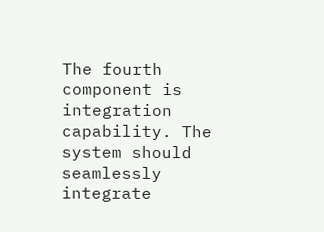The fourth component is integration capability. The system should seamlessly integrate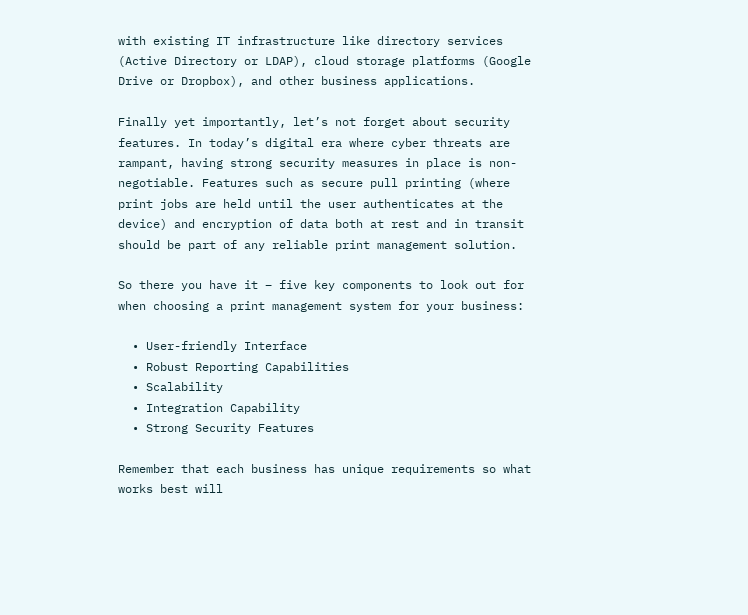with existing IT infrastructure like directory services (Active Directory or LDAP), cloud storage platforms (Google Drive or Dropbox), and other business applications.

Finally yet importantly, let’s not forget about security features. In today’s digital era where cyber threats are rampant, having strong security measures in place is non-negotiable. Features such as secure pull printing (where print jobs are held until the user authenticates at the device) and encryption of data both at rest and in transit should be part of any reliable print management solution.

So there you have it – five key components to look out for when choosing a print management system for your business:

  • User-friendly Interface
  • Robust Reporting Capabilities
  • Scalability
  • Integration Capability
  • Strong Security Features

Remember that each business has unique requirements so what works best will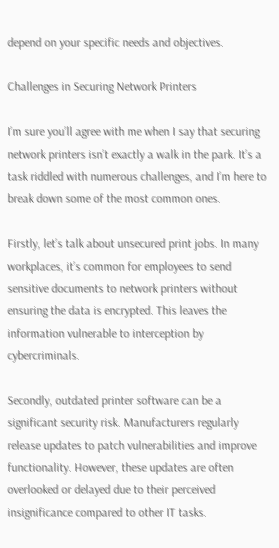depend on your specific needs and objectives.

Challenges in Securing Network Printers

I’m sure you’ll agree with me when I say that securing network printers isn’t exactly a walk in the park. It’s a task riddled with numerous challenges, and I’m here to break down some of the most common ones.

Firstly, let’s talk about unsecured print jobs. In many workplaces, it’s common for employees to send sensitive documents to network printers without ensuring the data is encrypted. This leaves the information vulnerable to interception by cybercriminals.

Secondly, outdated printer software can be a significant security risk. Manufacturers regularly release updates to patch vulnerabilities and improve functionality. However, these updates are often overlooked or delayed due to their perceived insignificance compared to other IT tasks.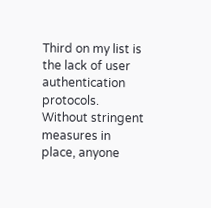Third on my list is the lack of user authentication protocols. Without stringent measures in place, anyone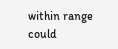within range could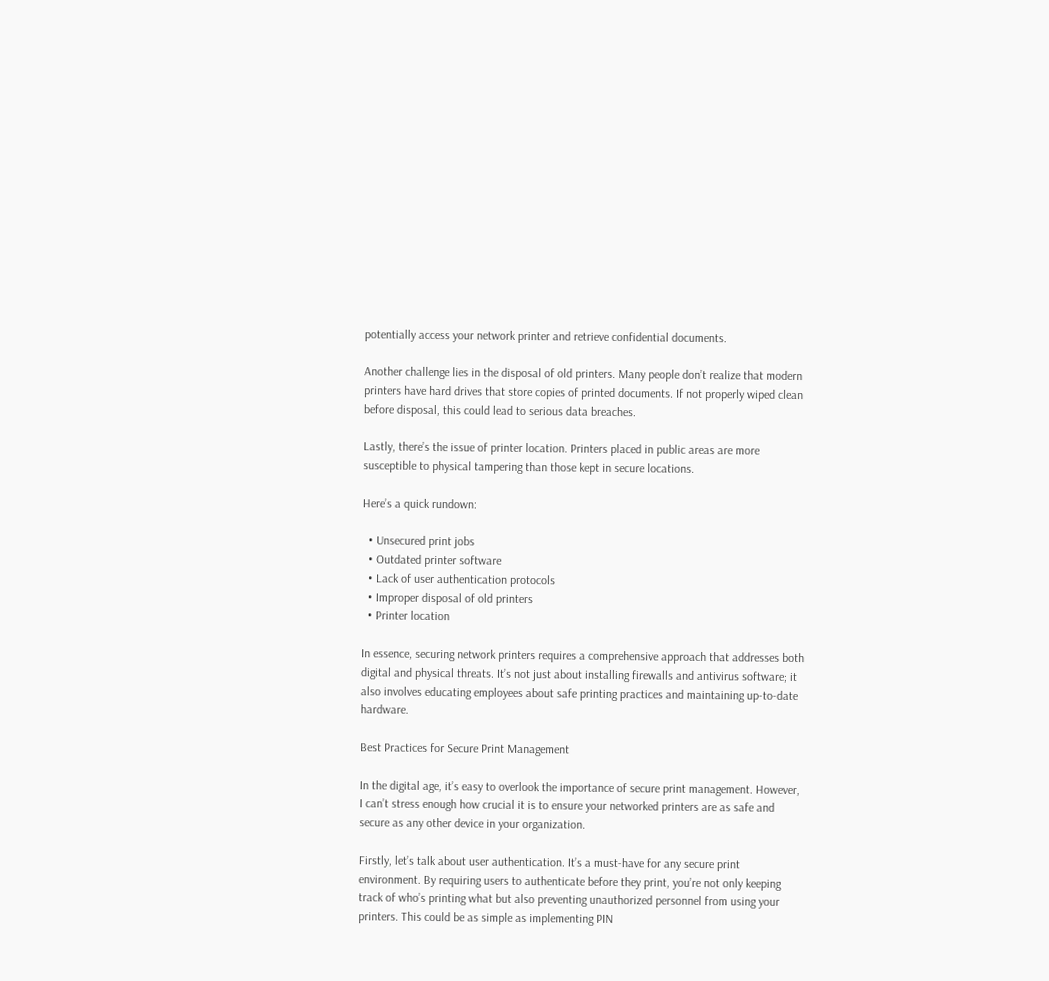potentially access your network printer and retrieve confidential documents.

Another challenge lies in the disposal of old printers. Many people don’t realize that modern printers have hard drives that store copies of printed documents. If not properly wiped clean before disposal, this could lead to serious data breaches.

Lastly, there’s the issue of printer location. Printers placed in public areas are more susceptible to physical tampering than those kept in secure locations.

Here’s a quick rundown:

  • Unsecured print jobs
  • Outdated printer software
  • Lack of user authentication protocols
  • Improper disposal of old printers
  • Printer location

In essence, securing network printers requires a comprehensive approach that addresses both digital and physical threats. It’s not just about installing firewalls and antivirus software; it also involves educating employees about safe printing practices and maintaining up-to-date hardware.

Best Practices for Secure Print Management

In the digital age, it’s easy to overlook the importance of secure print management. However, I can’t stress enough how crucial it is to ensure your networked printers are as safe and secure as any other device in your organization.

Firstly, let’s talk about user authentication. It’s a must-have for any secure print environment. By requiring users to authenticate before they print, you’re not only keeping track of who’s printing what but also preventing unauthorized personnel from using your printers. This could be as simple as implementing PIN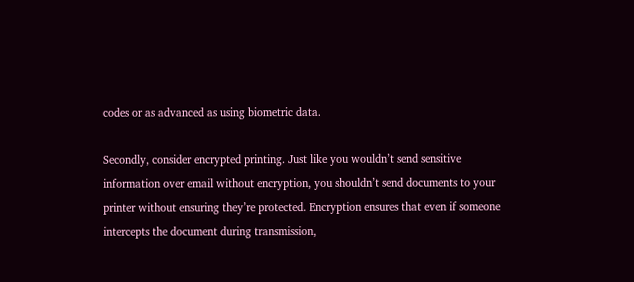codes or as advanced as using biometric data.

Secondly, consider encrypted printing. Just like you wouldn’t send sensitive information over email without encryption, you shouldn’t send documents to your printer without ensuring they’re protected. Encryption ensures that even if someone intercepts the document during transmission,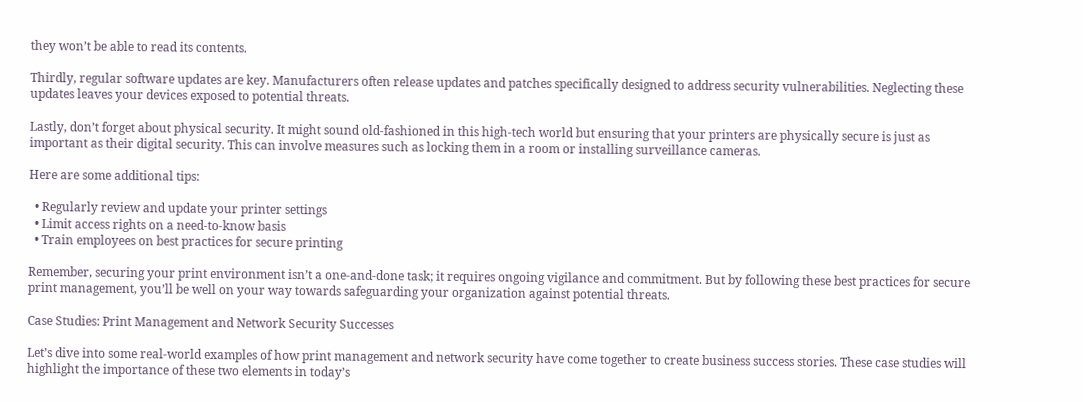they won’t be able to read its contents.

Thirdly, regular software updates are key. Manufacturers often release updates and patches specifically designed to address security vulnerabilities. Neglecting these updates leaves your devices exposed to potential threats.

Lastly, don’t forget about physical security. It might sound old-fashioned in this high-tech world but ensuring that your printers are physically secure is just as important as their digital security. This can involve measures such as locking them in a room or installing surveillance cameras.

Here are some additional tips:

  • Regularly review and update your printer settings
  • Limit access rights on a need-to-know basis
  • Train employees on best practices for secure printing

Remember, securing your print environment isn’t a one-and-done task; it requires ongoing vigilance and commitment. But by following these best practices for secure print management, you’ll be well on your way towards safeguarding your organization against potential threats.

Case Studies: Print Management and Network Security Successes

Let’s dive into some real-world examples of how print management and network security have come together to create business success stories. These case studies will highlight the importance of these two elements in today’s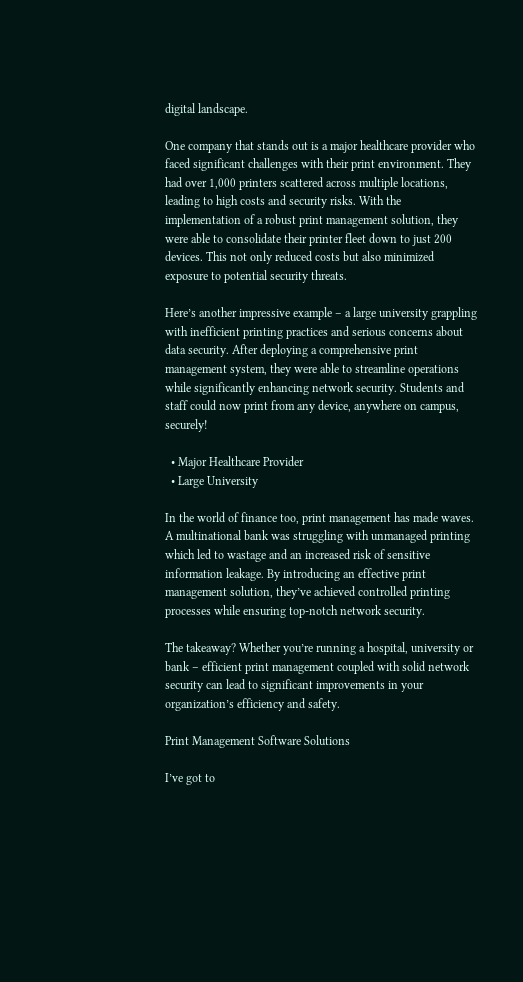digital landscape.

One company that stands out is a major healthcare provider who faced significant challenges with their print environment. They had over 1,000 printers scattered across multiple locations, leading to high costs and security risks. With the implementation of a robust print management solution, they were able to consolidate their printer fleet down to just 200 devices. This not only reduced costs but also minimized exposure to potential security threats.

Here’s another impressive example – a large university grappling with inefficient printing practices and serious concerns about data security. After deploying a comprehensive print management system, they were able to streamline operations while significantly enhancing network security. Students and staff could now print from any device, anywhere on campus, securely!

  • Major Healthcare Provider
  • Large University

In the world of finance too, print management has made waves. A multinational bank was struggling with unmanaged printing which led to wastage and an increased risk of sensitive information leakage. By introducing an effective print management solution, they’ve achieved controlled printing processes while ensuring top-notch network security.

The takeaway? Whether you’re running a hospital, university or bank – efficient print management coupled with solid network security can lead to significant improvements in your organization’s efficiency and safety.

Print Management Software Solutions

I’ve got to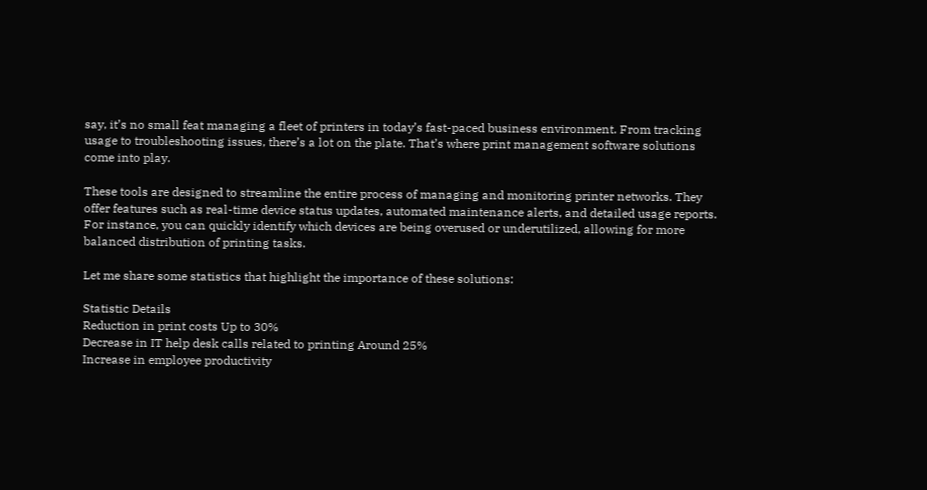say, it’s no small feat managing a fleet of printers in today’s fast-paced business environment. From tracking usage to troubleshooting issues, there’s a lot on the plate. That’s where print management software solutions come into play.

These tools are designed to streamline the entire process of managing and monitoring printer networks. They offer features such as real-time device status updates, automated maintenance alerts, and detailed usage reports. For instance, you can quickly identify which devices are being overused or underutilized, allowing for more balanced distribution of printing tasks.

Let me share some statistics that highlight the importance of these solutions:

Statistic Details
Reduction in print costs Up to 30%
Decrease in IT help desk calls related to printing Around 25%
Increase in employee productivity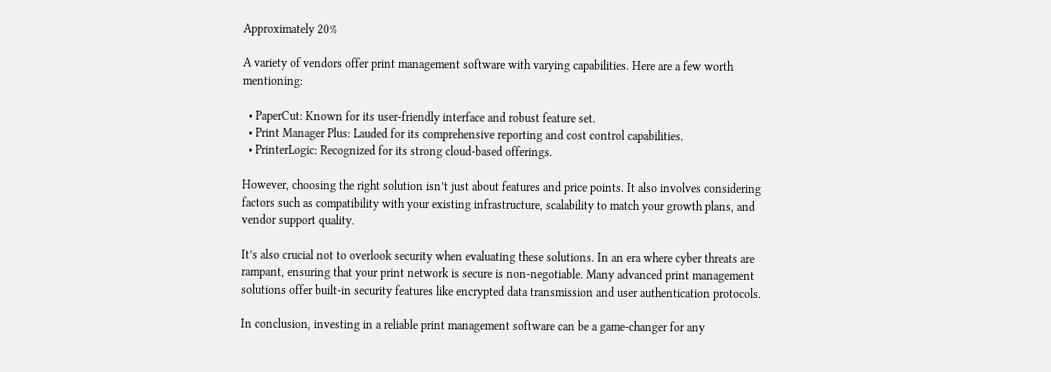Approximately 20%

A variety of vendors offer print management software with varying capabilities. Here are a few worth mentioning:

  • PaperCut: Known for its user-friendly interface and robust feature set.
  • Print Manager Plus: Lauded for its comprehensive reporting and cost control capabilities.
  • PrinterLogic: Recognized for its strong cloud-based offerings.

However, choosing the right solution isn’t just about features and price points. It also involves considering factors such as compatibility with your existing infrastructure, scalability to match your growth plans, and vendor support quality.

It’s also crucial not to overlook security when evaluating these solutions. In an era where cyber threats are rampant, ensuring that your print network is secure is non-negotiable. Many advanced print management solutions offer built-in security features like encrypted data transmission and user authentication protocols.

In conclusion, investing in a reliable print management software can be a game-changer for any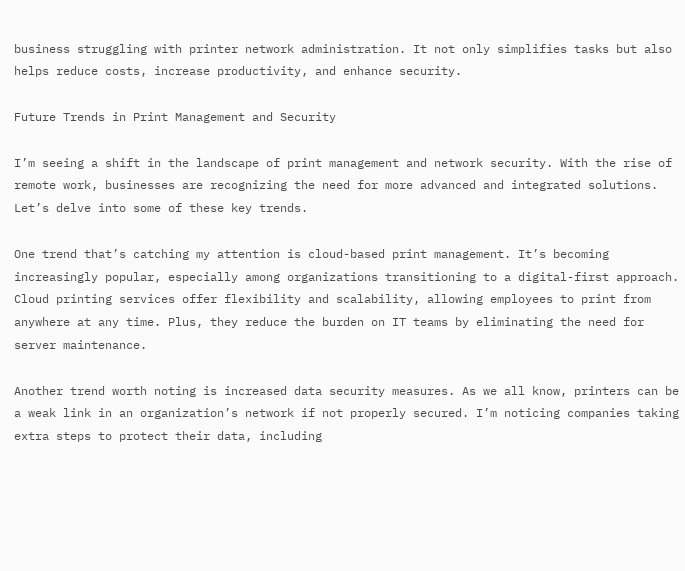business struggling with printer network administration. It not only simplifies tasks but also helps reduce costs, increase productivity, and enhance security.

Future Trends in Print Management and Security

I’m seeing a shift in the landscape of print management and network security. With the rise of remote work, businesses are recognizing the need for more advanced and integrated solutions. Let’s delve into some of these key trends.

One trend that’s catching my attention is cloud-based print management. It’s becoming increasingly popular, especially among organizations transitioning to a digital-first approach. Cloud printing services offer flexibility and scalability, allowing employees to print from anywhere at any time. Plus, they reduce the burden on IT teams by eliminating the need for server maintenance.

Another trend worth noting is increased data security measures. As we all know, printers can be a weak link in an organization’s network if not properly secured. I’m noticing companies taking extra steps to protect their data, including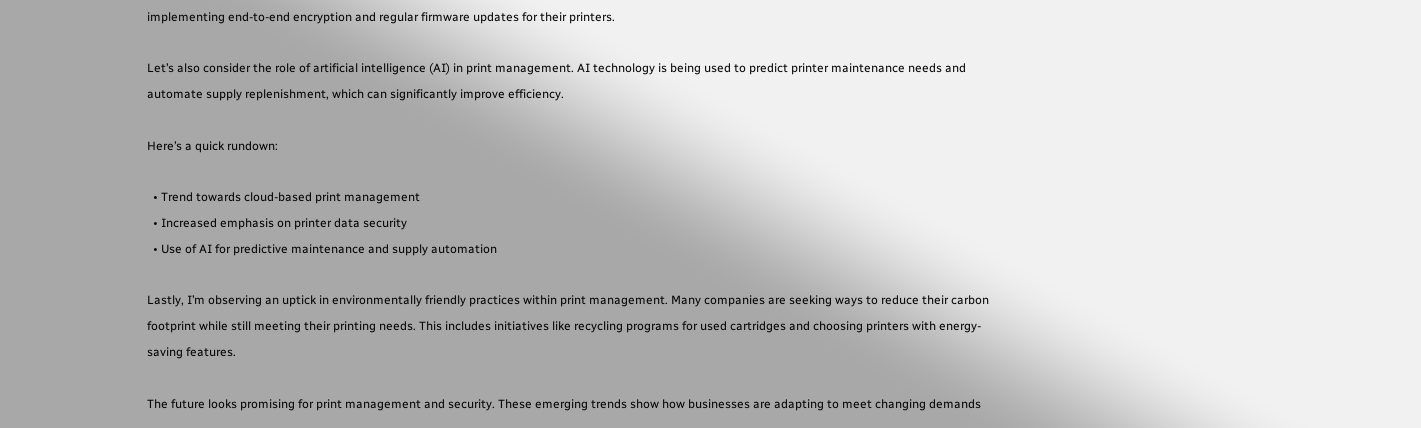implementing end-to-end encryption and regular firmware updates for their printers.

Let’s also consider the role of artificial intelligence (AI) in print management. AI technology is being used to predict printer maintenance needs and automate supply replenishment, which can significantly improve efficiency.

Here’s a quick rundown:

  • Trend towards cloud-based print management
  • Increased emphasis on printer data security
  • Use of AI for predictive maintenance and supply automation

Lastly, I’m observing an uptick in environmentally friendly practices within print management. Many companies are seeking ways to reduce their carbon footprint while still meeting their printing needs. This includes initiatives like recycling programs for used cartridges and choosing printers with energy-saving features.

The future looks promising for print management and security. These emerging trends show how businesses are adapting to meet changing demands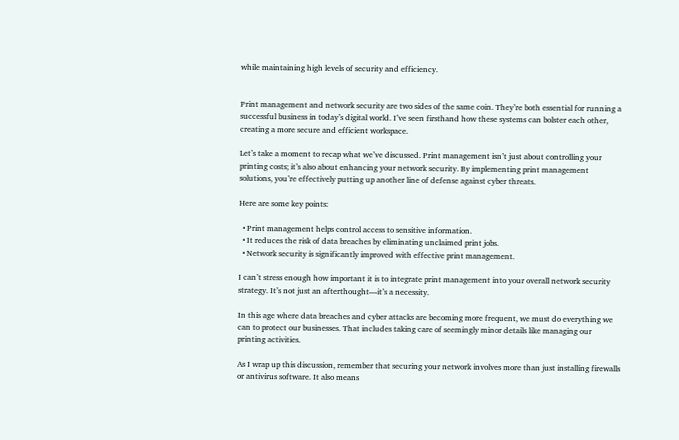while maintaining high levels of security and efficiency.


Print management and network security are two sides of the same coin. They’re both essential for running a successful business in today’s digital world. I’ve seen firsthand how these systems can bolster each other, creating a more secure and efficient workspace.

Let’s take a moment to recap what we’ve discussed. Print management isn’t just about controlling your printing costs; it’s also about enhancing your network security. By implementing print management solutions, you’re effectively putting up another line of defense against cyber threats.

Here are some key points:

  • Print management helps control access to sensitive information.
  • It reduces the risk of data breaches by eliminating unclaimed print jobs.
  • Network security is significantly improved with effective print management.

I can’t stress enough how important it is to integrate print management into your overall network security strategy. It’s not just an afterthought—it’s a necessity.

In this age where data breaches and cyber attacks are becoming more frequent, we must do everything we can to protect our businesses. That includes taking care of seemingly minor details like managing our printing activities.

As I wrap up this discussion, remember that securing your network involves more than just installing firewalls or antivirus software. It also means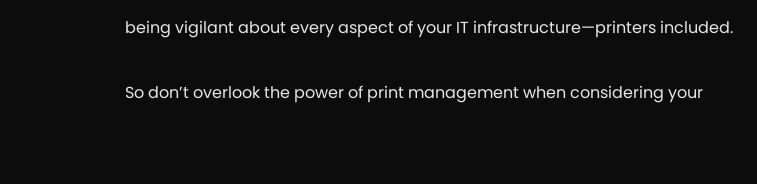being vigilant about every aspect of your IT infrastructure—printers included.

So don’t overlook the power of print management when considering your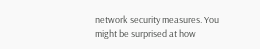network security measures. You might be surprised at how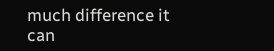much difference it can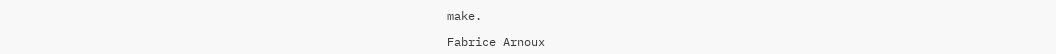make.

Fabrice Arnoux